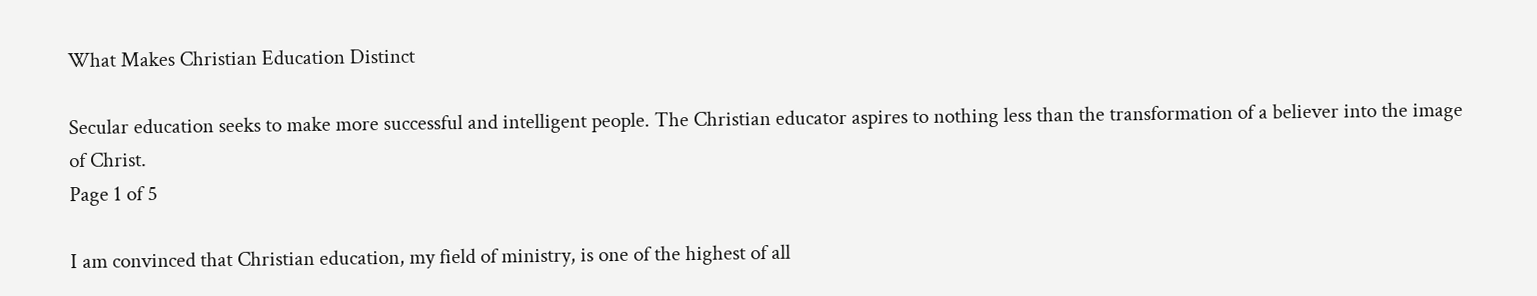What Makes Christian Education Distinct

Secular education seeks to make more successful and intelligent people. The Christian educator aspires to nothing less than the transformation of a believer into the image of Christ.
Page 1 of 5

I am convinced that Christian education, my field of ministry, is one of the highest of all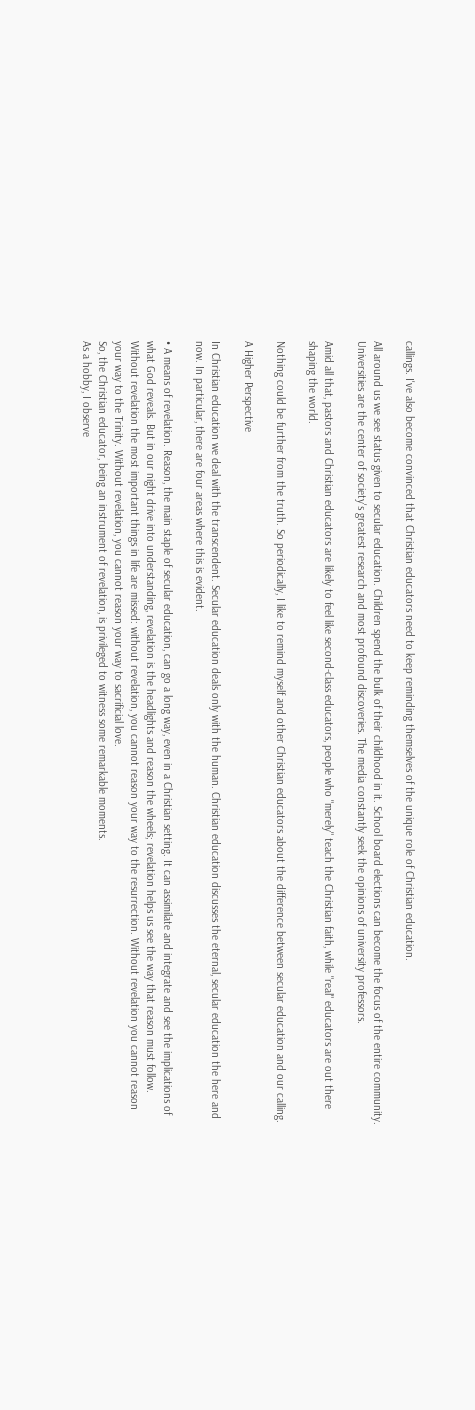callings. I've also become convinced that Christian educators need to keep reminding themselves of the unique role of Christian education.

All around us we see status given to secular education. Children spend the bulk of their childhood in it. School board elections can become the focus of the entire community. Universities are the center of society's greatest research and most profound discoveries. The media constantly seek the opinions of university professors.

Amid all that, pastors and Christian educators are likely to feel like second-class educators, people who "merely" teach the Christian faith, while "real" educators are out there shaping the world.

Nothing could be further from the truth. So periodically, I like to remind myself and other Christian educators about the difference between secular education and our calling.

A Higher Perspective

In Christian education we deal with the transcendent. Secular education deals only with the human. Christian education discusses the eternal, secular education the here and now. In particular, there are four areas where this is evident.

• A means of revelation. Reason, the main staple of secular education, can go a long way, even in a Christian setting. It can assimilate and integrate and see the implications of what God reveals. But in our night drive into understanding, revelation is the headlights and reason the wheels; revelation helps us see the way that reason must follow.
Without revelation the most important things in life are missed: without revelation, you cannot reason your way to the resurrection. Without revelation you cannot reason your way to the Trinity. Without revelation, you cannot reason your way to sacrificial love.
So, the Christian educator, being an instrument of revelation, is privileged to witness some remarkable moments.
As a hobby, I observe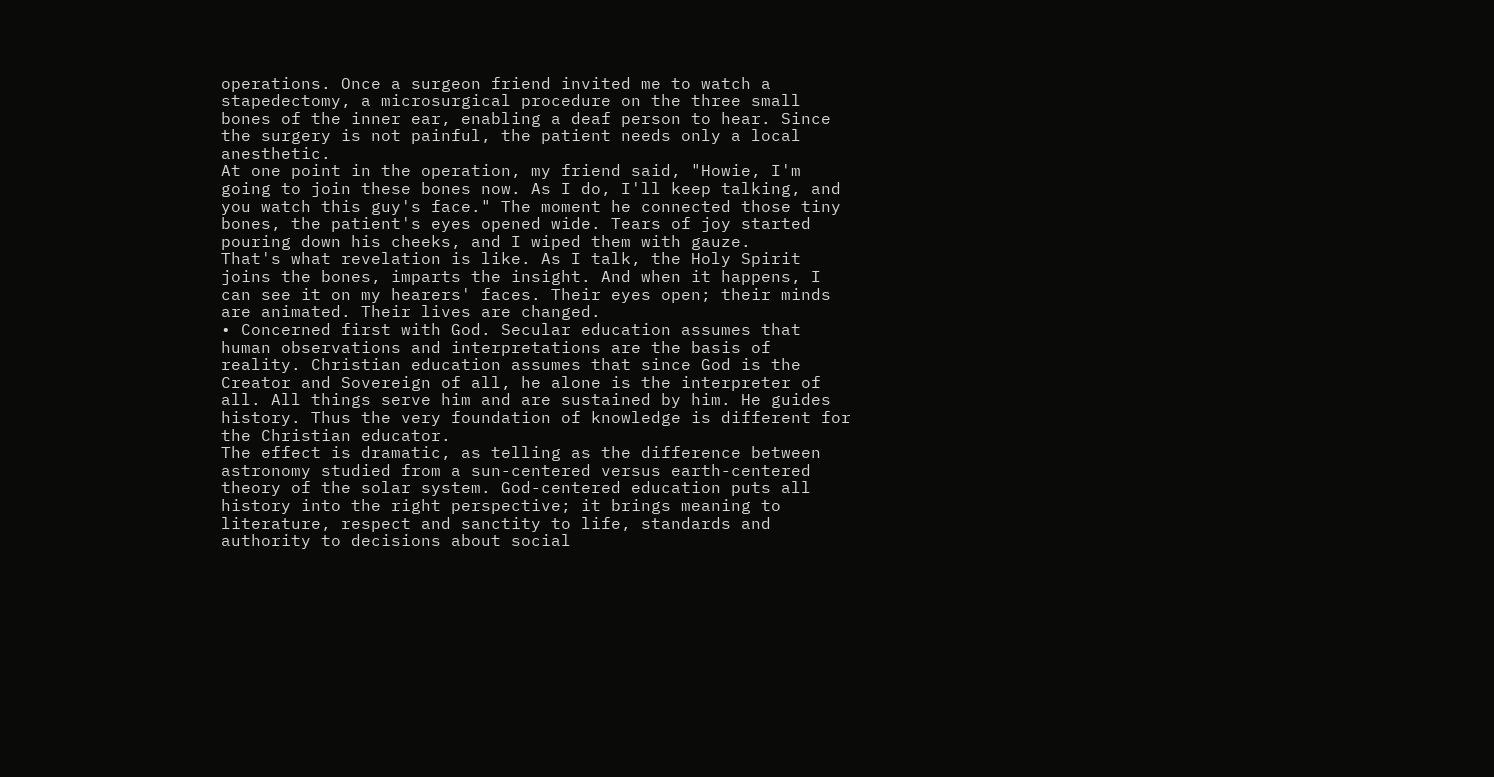operations. Once a surgeon friend invited me to watch a stapedectomy, a microsurgical procedure on the three small bones of the inner ear, enabling a deaf person to hear. Since the surgery is not painful, the patient needs only a local anesthetic.
At one point in the operation, my friend said, "Howie, I'm going to join these bones now. As I do, I'll keep talking, and you watch this guy's face." The moment he connected those tiny bones, the patient's eyes opened wide. Tears of joy started pouring down his cheeks, and I wiped them with gauze.
That's what revelation is like. As I talk, the Holy Spirit joins the bones, imparts the insight. And when it happens, I can see it on my hearers' faces. Their eyes open; their minds are animated. Their lives are changed.
• Concerned first with God. Secular education assumes that human observations and interpretations are the basis of reality. Christian education assumes that since God is the Creator and Sovereign of all, he alone is the interpreter of all. All things serve him and are sustained by him. He guides history. Thus the very foundation of knowledge is different for the Christian educator.
The effect is dramatic, as telling as the difference between astronomy studied from a sun-centered versus earth-centered theory of the solar system. God-centered education puts all history into the right perspective; it brings meaning to literature, respect and sanctity to life, standards and authority to decisions about social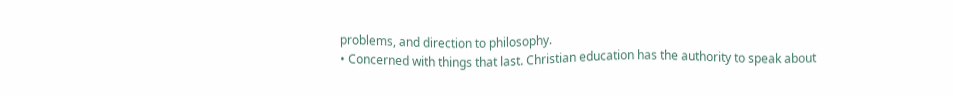problems, and direction to philosophy.
• Concerned with things that last. Christian education has the authority to speak about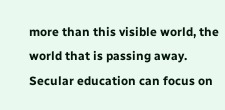more than this visible world, the world that is passing away. Secular education can focus on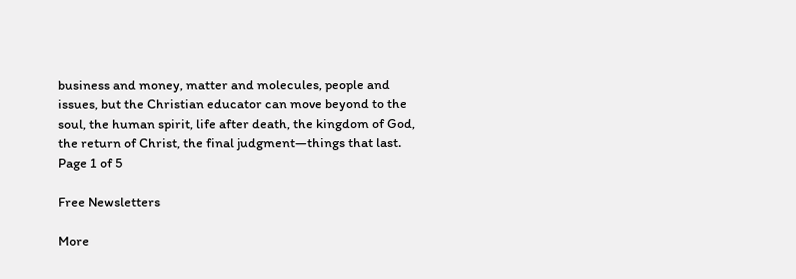business and money, matter and molecules, people and issues, but the Christian educator can move beyond to the soul, the human spirit, life after death, the kingdom of God, the return of Christ, the final judgment—things that last.
Page 1 of 5

Free Newsletters

More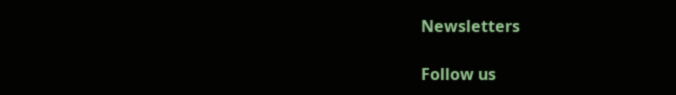Newsletters

Follow us